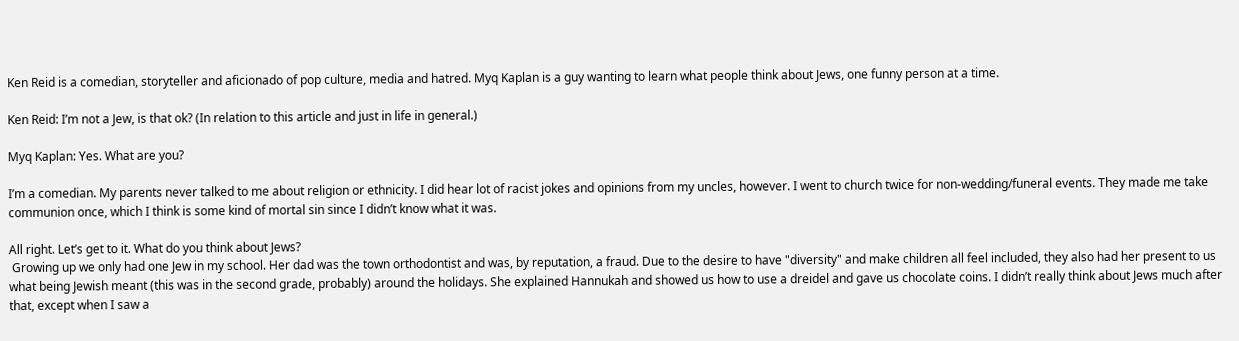Ken Reid is a comedian, storyteller and aficionado of pop culture, media and hatred. Myq Kaplan is a guy wanting to learn what people think about Jews, one funny person at a time.

Ken Reid: I’m not a Jew, is that ok? (In relation to this article and just in life in general.)

Myq Kaplan: Yes. What are you?

I’m a comedian. My parents never talked to me about religion or ethnicity. I did hear lot of racist jokes and opinions from my uncles, however. I went to church twice for non-wedding/funeral events. They made me take communion once, which I think is some kind of mortal sin since I didn’t know what it was.

All right. Let’s get to it. What do you think about Jews?
 Growing up we only had one Jew in my school. Her dad was the town orthodontist and was, by reputation, a fraud. Due to the desire to have "diversity" and make children all feel included, they also had her present to us what being Jewish meant (this was in the second grade, probably) around the holidays. She explained Hannukah and showed us how to use a dreidel and gave us chocolate coins. I didn’t really think about Jews much after that, except when I saw a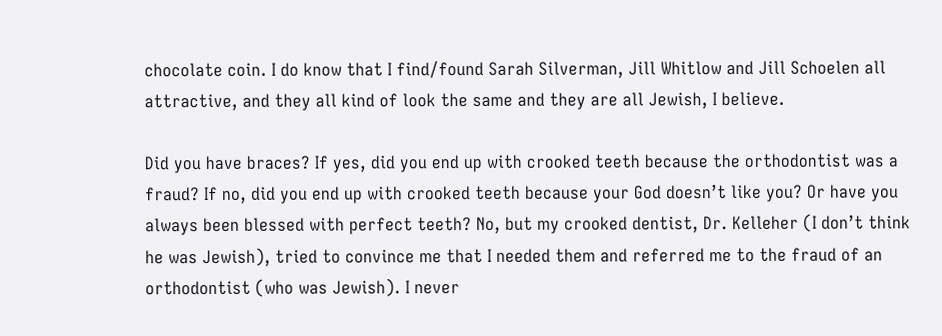chocolate coin. I do know that I find/found Sarah Silverman, Jill Whitlow and Jill Schoelen all attractive, and they all kind of look the same and they are all Jewish, I believe.

Did you have braces? If yes, did you end up with crooked teeth because the orthodontist was a fraud? If no, did you end up with crooked teeth because your God doesn’t like you? Or have you always been blessed with perfect teeth? No, but my crooked dentist, Dr. Kelleher (I don’t think he was Jewish), tried to convince me that I needed them and referred me to the fraud of an orthodontist (who was Jewish). I never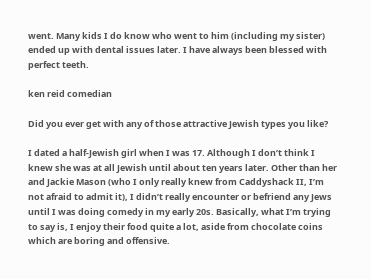went. Many kids I do know who went to him (including my sister) ended up with dental issues later. I have always been blessed with perfect teeth.

ken reid comedian

Did you ever get with any of those attractive Jewish types you like?

I dated a half-Jewish girl when I was 17. Although I don’t think I knew she was at all Jewish until about ten years later. Other than her and Jackie Mason (who I only really knew from Caddyshack II, I’m not afraid to admit it), I didn’t really encounter or befriend any Jews until I was doing comedy in my early 20s. Basically, what I’m trying to say is, I enjoy their food quite a lot, aside from chocolate coins which are boring and offensive.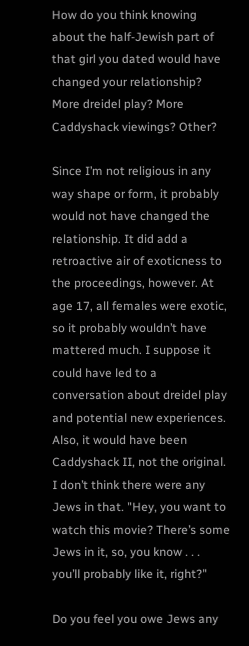How do you think knowing about the half-Jewish part of that girl you dated would have changed your relationship? More dreidel play? More Caddyshack viewings? Other?

Since I’m not religious in any way shape or form, it probably would not have changed the relationship. It did add a retroactive air of exoticness to the proceedings, however. At age 17, all females were exotic, so it probably wouldn’t have mattered much. I suppose it could have led to a conversation about dreidel play and potential new experiences. Also, it would have been Caddyshack II, not the original. I don’t think there were any Jews in that. "Hey, you want to watch this movie? There’s some Jews in it, so, you know . . . you’ll probably like it, right?"

Do you feel you owe Jews any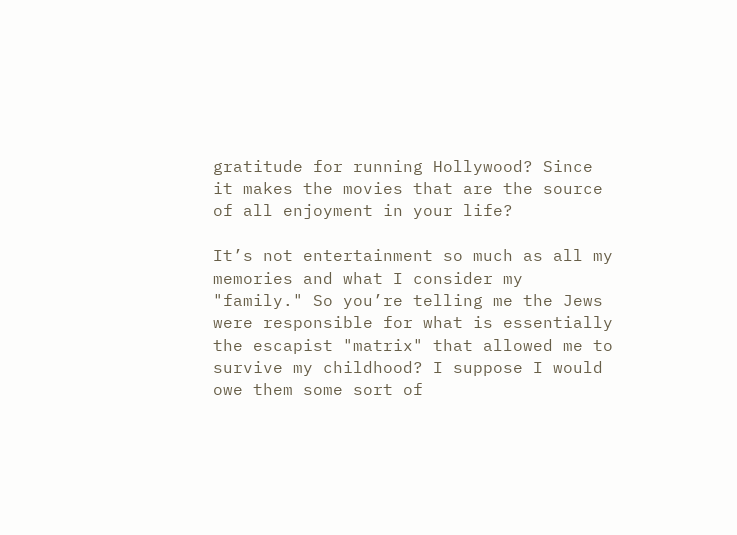gratitude for running Hollywood? Since it makes the movies that are the source of all enjoyment in your life?

It’s not entertainment so much as all my memories and what I consider my "family." So you’re telling me the Jews were responsible for what is essentially the escapist "matrix" that allowed me to survive my childhood? I suppose I would owe them some sort of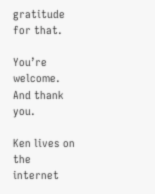gratitude for that.

You’re welcome. And thank you.

Ken lives on the internet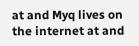at and Myq lives on the internet at and